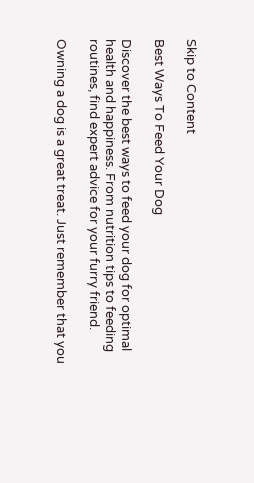Skip to Content

Best Ways To Feed Your Dog

Discover the best ways to feed your dog for optimal health and happiness. From nutrition tips to feeding routines, find expert advice for your furry friend.

Owning a dog is a great treat. Just remember that you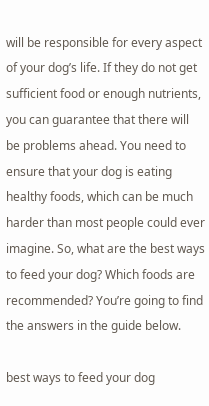will be responsible for every aspect of your dog’s life. If they do not get sufficient food or enough nutrients, you can guarantee that there will be problems ahead. You need to ensure that your dog is eating healthy foods, which can be much harder than most people could ever imagine. So, what are the best ways to feed your dog? Which foods are recommended? You’re going to find the answers in the guide below.

best ways to feed your dog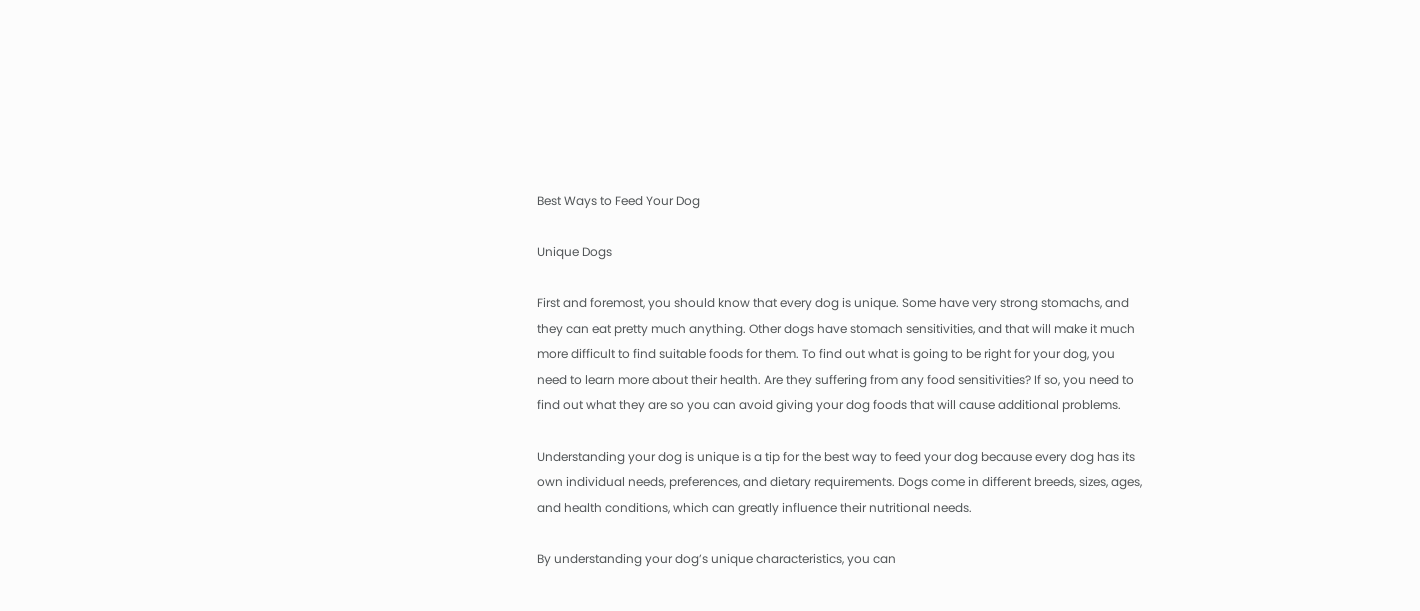Best Ways to Feed Your Dog

Unique Dogs

First and foremost, you should know that every dog is unique. Some have very strong stomachs, and they can eat pretty much anything. Other dogs have stomach sensitivities, and that will make it much more difficult to find suitable foods for them. To find out what is going to be right for your dog, you need to learn more about their health. Are they suffering from any food sensitivities? If so, you need to find out what they are so you can avoid giving your dog foods that will cause additional problems.

Understanding your dog is unique is a tip for the best way to feed your dog because every dog has its own individual needs, preferences, and dietary requirements. Dogs come in different breeds, sizes, ages, and health conditions, which can greatly influence their nutritional needs.

By understanding your dog’s unique characteristics, you can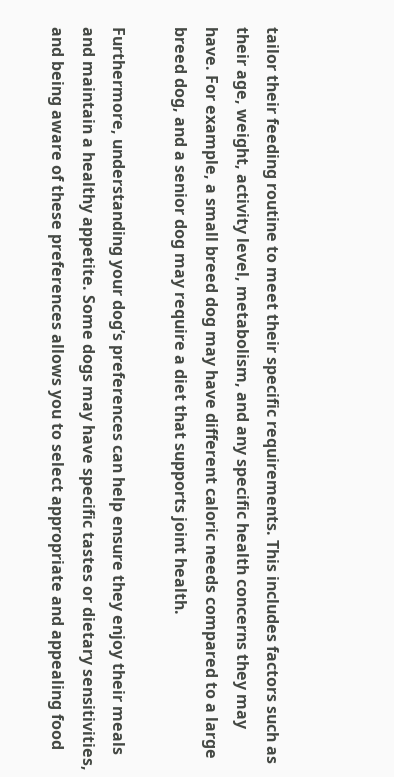tailor their feeding routine to meet their specific requirements. This includes factors such as their age, weight, activity level, metabolism, and any specific health concerns they may have. For example, a small breed dog may have different caloric needs compared to a large breed dog, and a senior dog may require a diet that supports joint health.

Furthermore, understanding your dog’s preferences can help ensure they enjoy their meals and maintain a healthy appetite. Some dogs may have specific tastes or dietary sensitivities, and being aware of these preferences allows you to select appropriate and appealing food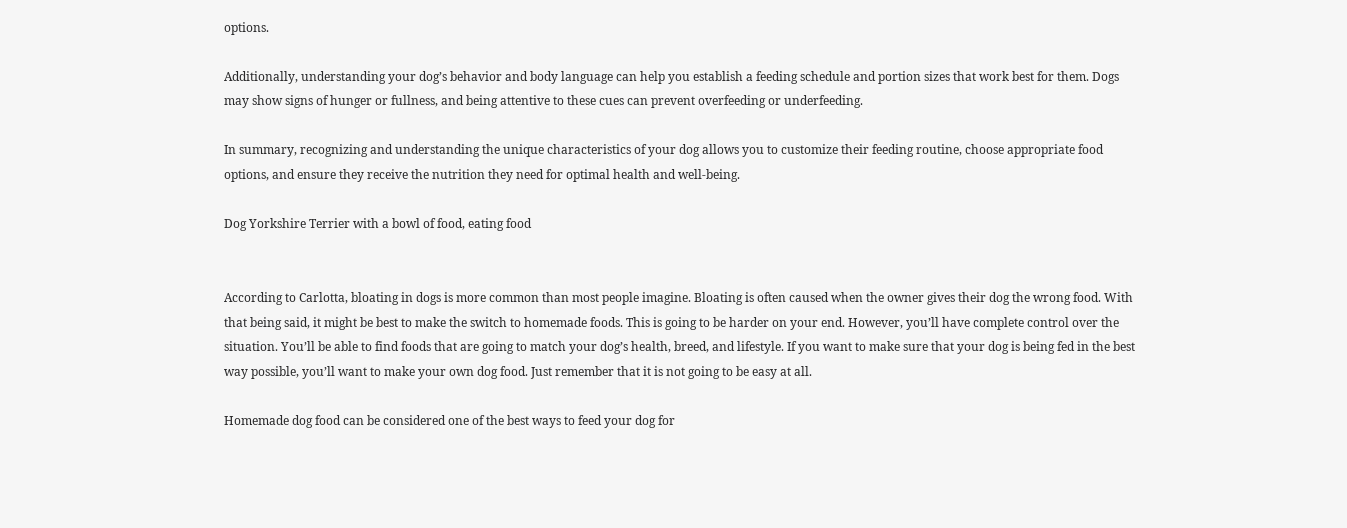options.

Additionally, understanding your dog’s behavior and body language can help you establish a feeding schedule and portion sizes that work best for them. Dogs may show signs of hunger or fullness, and being attentive to these cues can prevent overfeeding or underfeeding.

In summary, recognizing and understanding the unique characteristics of your dog allows you to customize their feeding routine, choose appropriate food options, and ensure they receive the nutrition they need for optimal health and well-being.

Dog Yorkshire Terrier with a bowl of food, eating food


According to Carlotta, bloating in dogs is more common than most people imagine. Bloating is often caused when the owner gives their dog the wrong food. With that being said, it might be best to make the switch to homemade foods. This is going to be harder on your end. However, you’ll have complete control over the situation. You’ll be able to find foods that are going to match your dog’s health, breed, and lifestyle. If you want to make sure that your dog is being fed in the best way possible, you’ll want to make your own dog food. Just remember that it is not going to be easy at all.

Homemade dog food can be considered one of the best ways to feed your dog for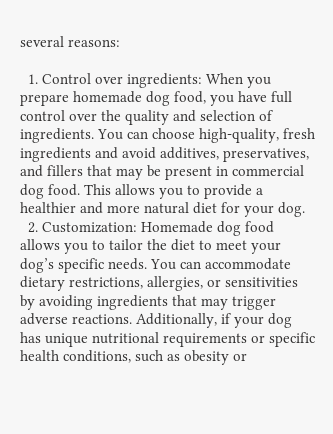several reasons:

  1. Control over ingredients: When you prepare homemade dog food, you have full control over the quality and selection of ingredients. You can choose high-quality, fresh ingredients and avoid additives, preservatives, and fillers that may be present in commercial dog food. This allows you to provide a healthier and more natural diet for your dog.
  2. Customization: Homemade dog food allows you to tailor the diet to meet your dog’s specific needs. You can accommodate dietary restrictions, allergies, or sensitivities by avoiding ingredients that may trigger adverse reactions. Additionally, if your dog has unique nutritional requirements or specific health conditions, such as obesity or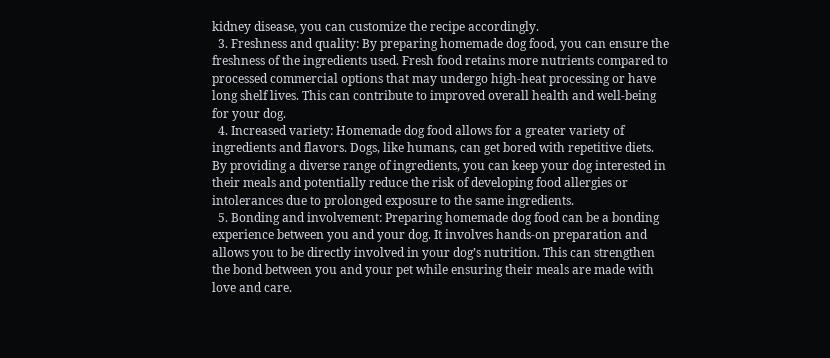kidney disease, you can customize the recipe accordingly.
  3. Freshness and quality: By preparing homemade dog food, you can ensure the freshness of the ingredients used. Fresh food retains more nutrients compared to processed commercial options that may undergo high-heat processing or have long shelf lives. This can contribute to improved overall health and well-being for your dog.
  4. Increased variety: Homemade dog food allows for a greater variety of ingredients and flavors. Dogs, like humans, can get bored with repetitive diets. By providing a diverse range of ingredients, you can keep your dog interested in their meals and potentially reduce the risk of developing food allergies or intolerances due to prolonged exposure to the same ingredients.
  5. Bonding and involvement: Preparing homemade dog food can be a bonding experience between you and your dog. It involves hands-on preparation and allows you to be directly involved in your dog’s nutrition. This can strengthen the bond between you and your pet while ensuring their meals are made with love and care.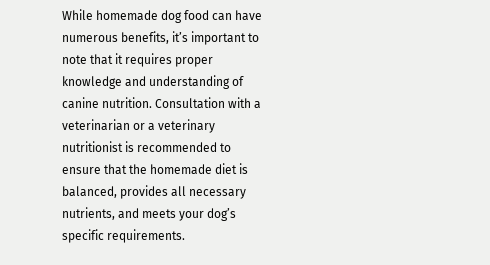While homemade dog food can have numerous benefits, it’s important to note that it requires proper knowledge and understanding of canine nutrition. Consultation with a veterinarian or a veterinary nutritionist is recommended to ensure that the homemade diet is balanced, provides all necessary nutrients, and meets your dog’s specific requirements.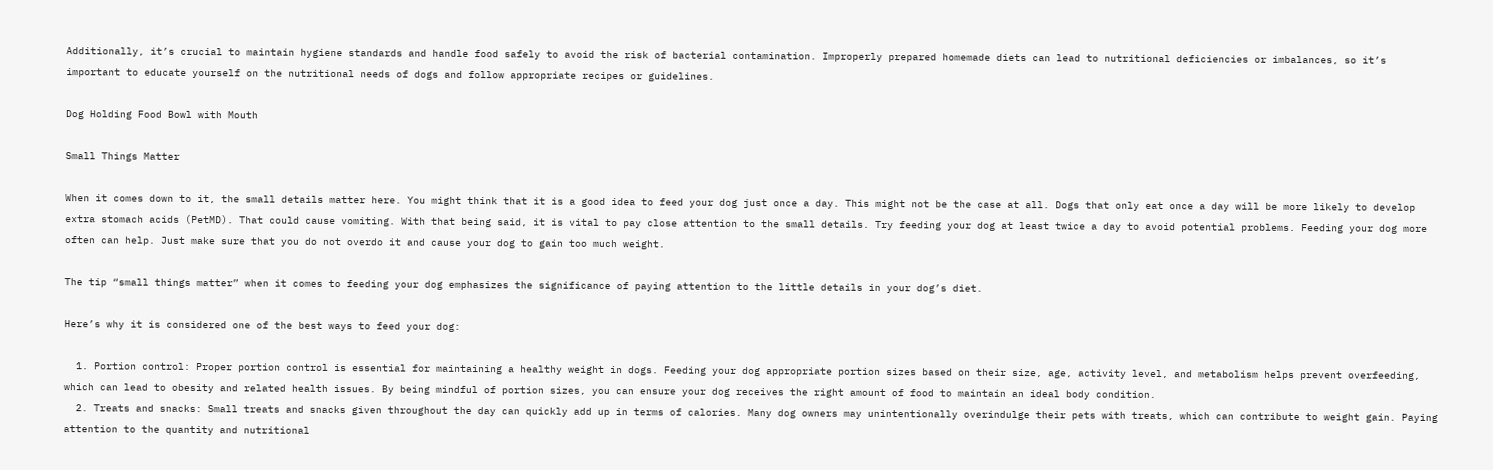Additionally, it’s crucial to maintain hygiene standards and handle food safely to avoid the risk of bacterial contamination. Improperly prepared homemade diets can lead to nutritional deficiencies or imbalances, so it’s important to educate yourself on the nutritional needs of dogs and follow appropriate recipes or guidelines.

Dog Holding Food Bowl with Mouth

Small Things Matter

When it comes down to it, the small details matter here. You might think that it is a good idea to feed your dog just once a day. This might not be the case at all. Dogs that only eat once a day will be more likely to develop extra stomach acids (PetMD). That could cause vomiting. With that being said, it is vital to pay close attention to the small details. Try feeding your dog at least twice a day to avoid potential problems. Feeding your dog more often can help. Just make sure that you do not overdo it and cause your dog to gain too much weight.

The tip “small things matter” when it comes to feeding your dog emphasizes the significance of paying attention to the little details in your dog’s diet.

Here’s why it is considered one of the best ways to feed your dog:

  1. Portion control: Proper portion control is essential for maintaining a healthy weight in dogs. Feeding your dog appropriate portion sizes based on their size, age, activity level, and metabolism helps prevent overfeeding, which can lead to obesity and related health issues. By being mindful of portion sizes, you can ensure your dog receives the right amount of food to maintain an ideal body condition.
  2. Treats and snacks: Small treats and snacks given throughout the day can quickly add up in terms of calories. Many dog owners may unintentionally overindulge their pets with treats, which can contribute to weight gain. Paying attention to the quantity and nutritional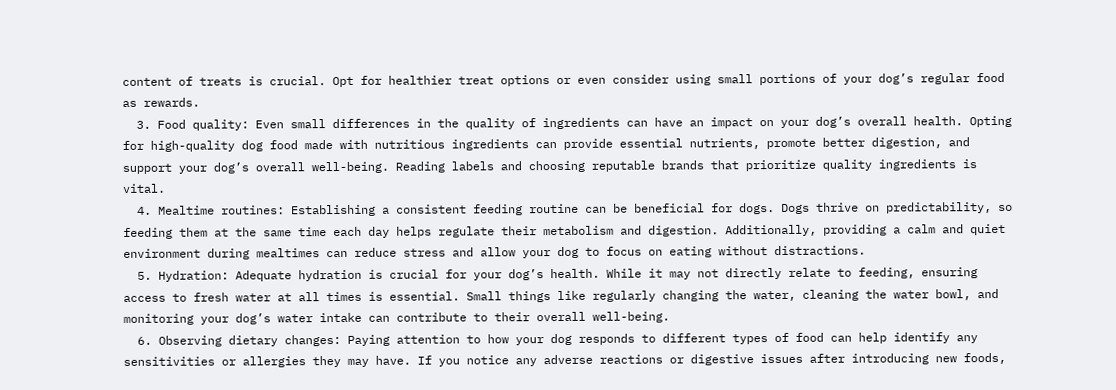content of treats is crucial. Opt for healthier treat options or even consider using small portions of your dog’s regular food as rewards.
  3. Food quality: Even small differences in the quality of ingredients can have an impact on your dog’s overall health. Opting for high-quality dog food made with nutritious ingredients can provide essential nutrients, promote better digestion, and support your dog’s overall well-being. Reading labels and choosing reputable brands that prioritize quality ingredients is vital.
  4. Mealtime routines: Establishing a consistent feeding routine can be beneficial for dogs. Dogs thrive on predictability, so feeding them at the same time each day helps regulate their metabolism and digestion. Additionally, providing a calm and quiet environment during mealtimes can reduce stress and allow your dog to focus on eating without distractions.
  5. Hydration: Adequate hydration is crucial for your dog’s health. While it may not directly relate to feeding, ensuring access to fresh water at all times is essential. Small things like regularly changing the water, cleaning the water bowl, and monitoring your dog’s water intake can contribute to their overall well-being.
  6. Observing dietary changes: Paying attention to how your dog responds to different types of food can help identify any sensitivities or allergies they may have. If you notice any adverse reactions or digestive issues after introducing new foods,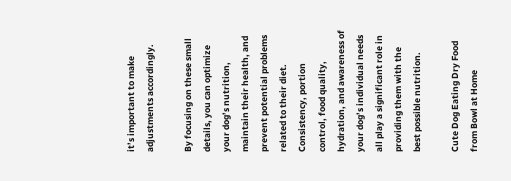it’s important to make adjustments accordingly.

By focusing on these small details, you can optimize your dog’s nutrition, maintain their health, and prevent potential problems related to their diet. Consistency, portion control, food quality, hydration, and awareness of your dog’s individual needs all play a significant role in providing them with the best possible nutrition.

Cute Dog Eating Dry Food from Bowl at Home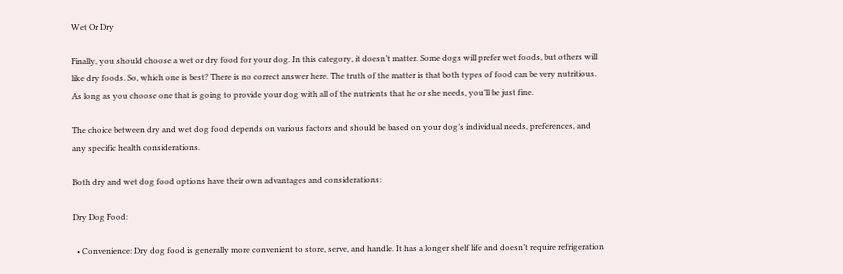Wet Or Dry

Finally, you should choose a wet or dry food for your dog. In this category, it doesn’t matter. Some dogs will prefer wet foods, but others will like dry foods. So, which one is best? There is no correct answer here. The truth of the matter is that both types of food can be very nutritious. As long as you choose one that is going to provide your dog with all of the nutrients that he or she needs, you’ll be just fine.

The choice between dry and wet dog food depends on various factors and should be based on your dog’s individual needs, preferences, and any specific health considerations.

Both dry and wet dog food options have their own advantages and considerations:

Dry Dog Food:

  • Convenience: Dry dog food is generally more convenient to store, serve, and handle. It has a longer shelf life and doesn’t require refrigeration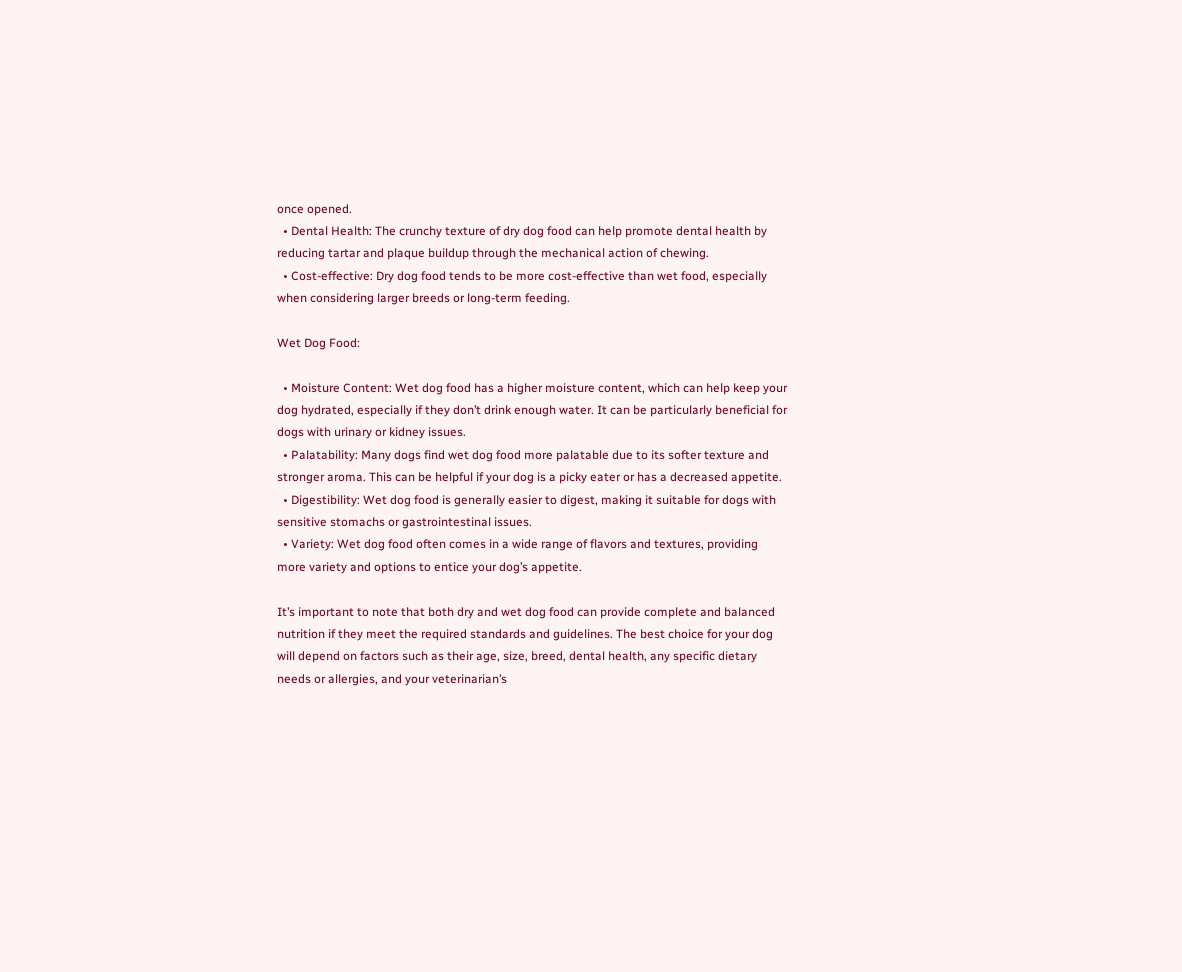once opened.
  • Dental Health: The crunchy texture of dry dog food can help promote dental health by reducing tartar and plaque buildup through the mechanical action of chewing.
  • Cost-effective: Dry dog food tends to be more cost-effective than wet food, especially when considering larger breeds or long-term feeding.

Wet Dog Food:

  • Moisture Content: Wet dog food has a higher moisture content, which can help keep your dog hydrated, especially if they don’t drink enough water. It can be particularly beneficial for dogs with urinary or kidney issues.
  • Palatability: Many dogs find wet dog food more palatable due to its softer texture and stronger aroma. This can be helpful if your dog is a picky eater or has a decreased appetite.
  • Digestibility: Wet dog food is generally easier to digest, making it suitable for dogs with sensitive stomachs or gastrointestinal issues.
  • Variety: Wet dog food often comes in a wide range of flavors and textures, providing more variety and options to entice your dog’s appetite.

It’s important to note that both dry and wet dog food can provide complete and balanced nutrition if they meet the required standards and guidelines. The best choice for your dog will depend on factors such as their age, size, breed, dental health, any specific dietary needs or allergies, and your veterinarian’s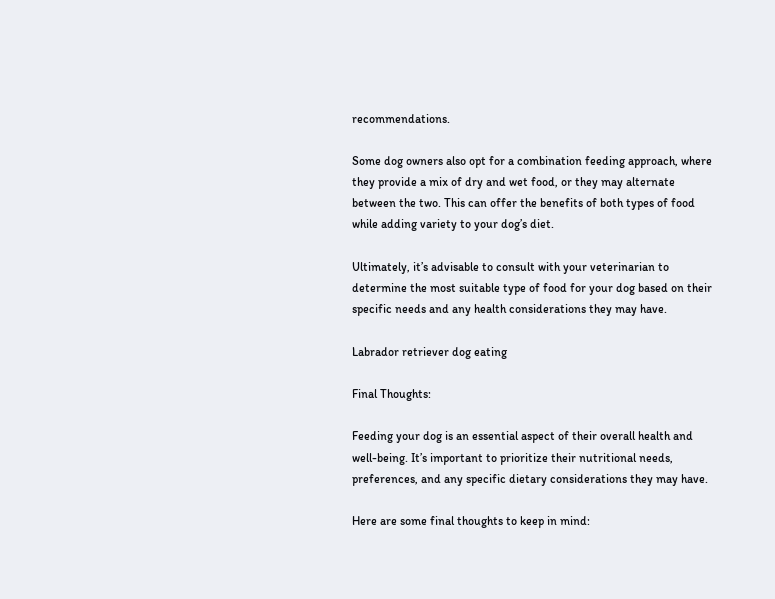recommendations.

Some dog owners also opt for a combination feeding approach, where they provide a mix of dry and wet food, or they may alternate between the two. This can offer the benefits of both types of food while adding variety to your dog’s diet.

Ultimately, it’s advisable to consult with your veterinarian to determine the most suitable type of food for your dog based on their specific needs and any health considerations they may have.

Labrador retriever dog eating

Final Thoughts:

Feeding your dog is an essential aspect of their overall health and well-being. It’s important to prioritize their nutritional needs, preferences, and any specific dietary considerations they may have.

Here are some final thoughts to keep in mind: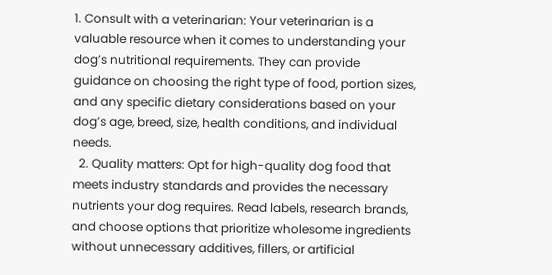1. Consult with a veterinarian: Your veterinarian is a valuable resource when it comes to understanding your dog’s nutritional requirements. They can provide guidance on choosing the right type of food, portion sizes, and any specific dietary considerations based on your dog’s age, breed, size, health conditions, and individual needs.
  2. Quality matters: Opt for high-quality dog food that meets industry standards and provides the necessary nutrients your dog requires. Read labels, research brands, and choose options that prioritize wholesome ingredients without unnecessary additives, fillers, or artificial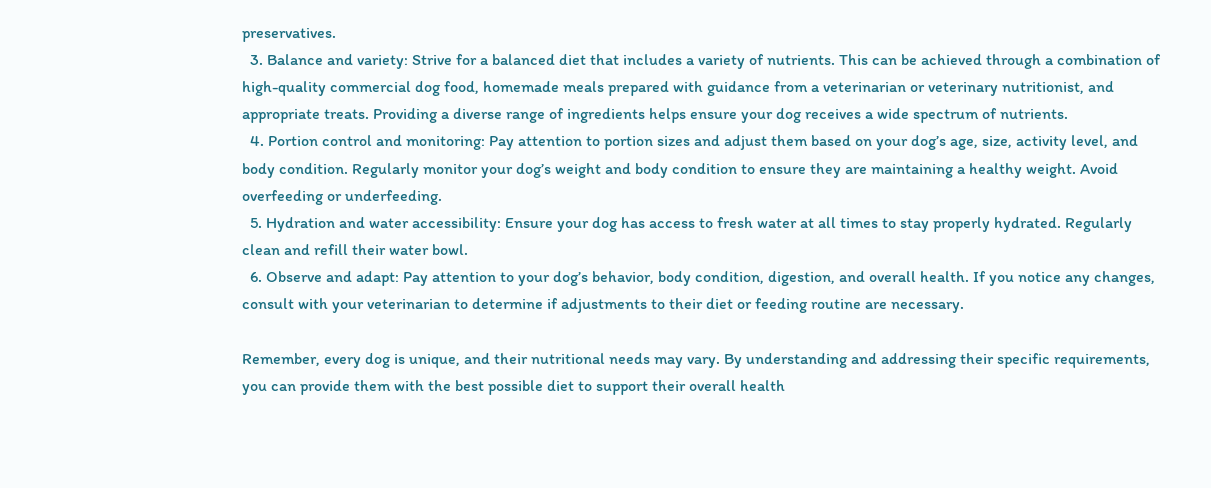preservatives.
  3. Balance and variety: Strive for a balanced diet that includes a variety of nutrients. This can be achieved through a combination of high-quality commercial dog food, homemade meals prepared with guidance from a veterinarian or veterinary nutritionist, and appropriate treats. Providing a diverse range of ingredients helps ensure your dog receives a wide spectrum of nutrients.
  4. Portion control and monitoring: Pay attention to portion sizes and adjust them based on your dog’s age, size, activity level, and body condition. Regularly monitor your dog’s weight and body condition to ensure they are maintaining a healthy weight. Avoid overfeeding or underfeeding.
  5. Hydration and water accessibility: Ensure your dog has access to fresh water at all times to stay properly hydrated. Regularly clean and refill their water bowl.
  6. Observe and adapt: Pay attention to your dog’s behavior, body condition, digestion, and overall health. If you notice any changes, consult with your veterinarian to determine if adjustments to their diet or feeding routine are necessary.

Remember, every dog is unique, and their nutritional needs may vary. By understanding and addressing their specific requirements, you can provide them with the best possible diet to support their overall health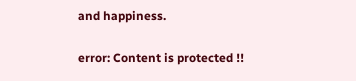and happiness.

error: Content is protected !!